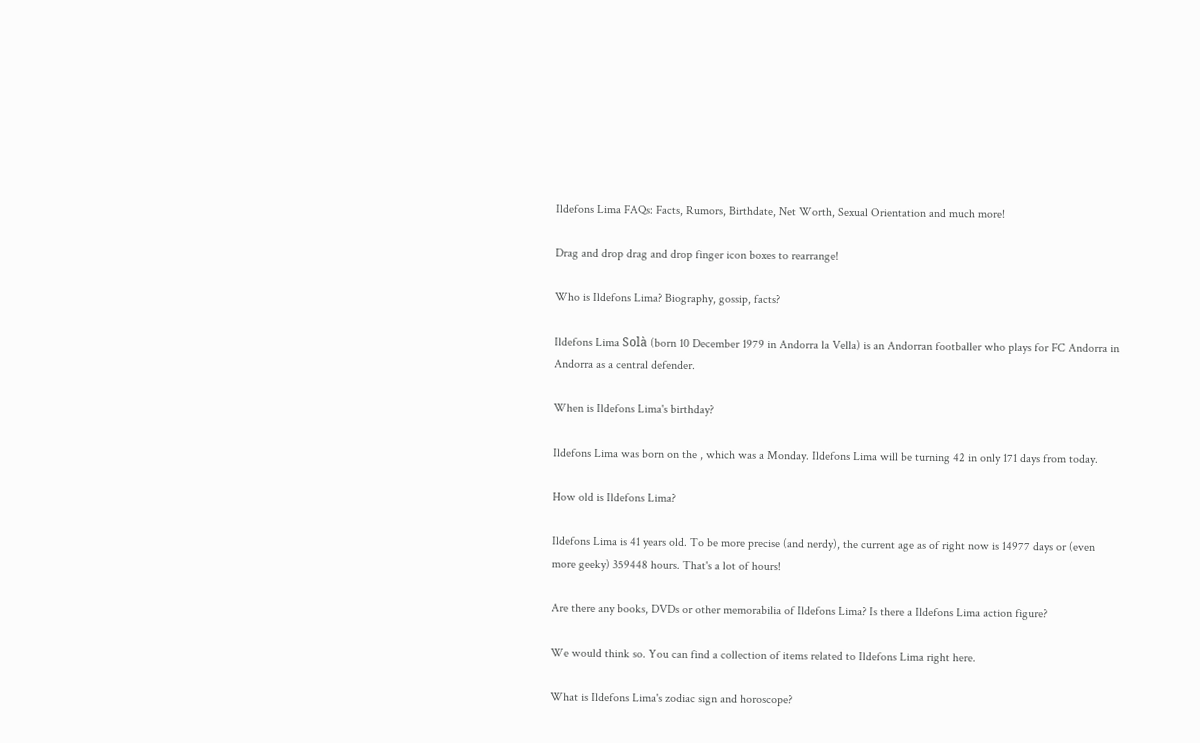Ildefons Lima FAQs: Facts, Rumors, Birthdate, Net Worth, Sexual Orientation and much more!

Drag and drop drag and drop finger icon boxes to rearrange!

Who is Ildefons Lima? Biography, gossip, facts?

Ildefons Lima Solà (born 10 December 1979 in Andorra la Vella) is an Andorran footballer who plays for FC Andorra in Andorra as a central defender.

When is Ildefons Lima's birthday?

Ildefons Lima was born on the , which was a Monday. Ildefons Lima will be turning 42 in only 171 days from today.

How old is Ildefons Lima?

Ildefons Lima is 41 years old. To be more precise (and nerdy), the current age as of right now is 14977 days or (even more geeky) 359448 hours. That's a lot of hours!

Are there any books, DVDs or other memorabilia of Ildefons Lima? Is there a Ildefons Lima action figure?

We would think so. You can find a collection of items related to Ildefons Lima right here.

What is Ildefons Lima's zodiac sign and horoscope?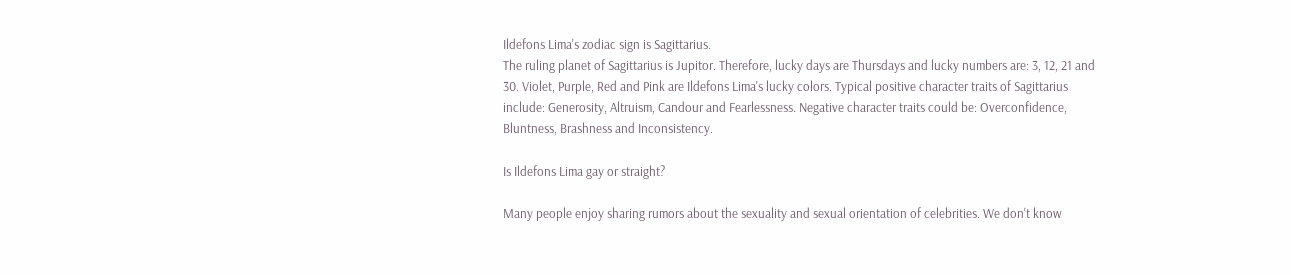Ildefons Lima's zodiac sign is Sagittarius.
The ruling planet of Sagittarius is Jupitor. Therefore, lucky days are Thursdays and lucky numbers are: 3, 12, 21 and 30. Violet, Purple, Red and Pink are Ildefons Lima's lucky colors. Typical positive character traits of Sagittarius include: Generosity, Altruism, Candour and Fearlessness. Negative character traits could be: Overconfidence, Bluntness, Brashness and Inconsistency.

Is Ildefons Lima gay or straight?

Many people enjoy sharing rumors about the sexuality and sexual orientation of celebrities. We don't know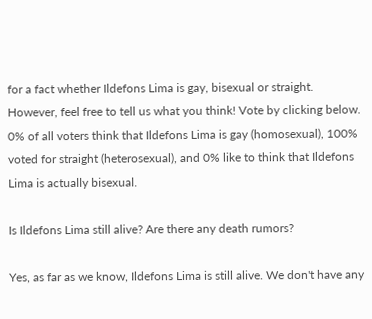for a fact whether Ildefons Lima is gay, bisexual or straight. However, feel free to tell us what you think! Vote by clicking below.
0% of all voters think that Ildefons Lima is gay (homosexual), 100% voted for straight (heterosexual), and 0% like to think that Ildefons Lima is actually bisexual.

Is Ildefons Lima still alive? Are there any death rumors?

Yes, as far as we know, Ildefons Lima is still alive. We don't have any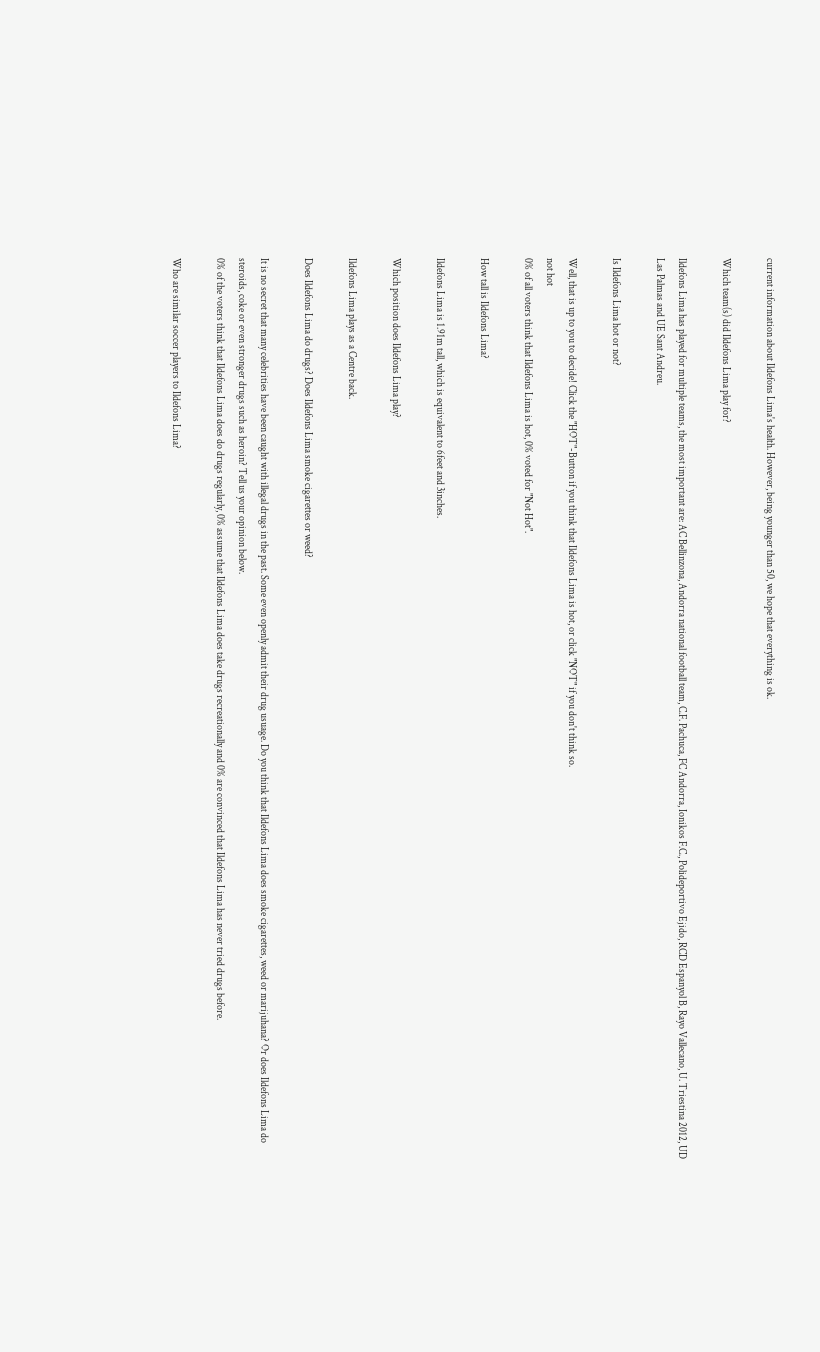current information about Ildefons Lima's health. However, being younger than 50, we hope that everything is ok.

Which team(s) did Ildefons Lima play for?

Ildefons Lima has played for multiple teams, the most important are: AC Bellinzona, Andorra national football team, C.F. Pachuca, FC Andorra, Ionikos F.C., Polideportivo Ejido, RCD Espanyol B, Rayo Vallecano, U. Triestina 2012, UD Las Palmas and UE Sant Andreu.

Is Ildefons Lima hot or not?

Well, that is up to you to decide! Click the "HOT"-Button if you think that Ildefons Lima is hot, or click "NOT" if you don't think so.
not hot
0% of all voters think that Ildefons Lima is hot, 0% voted for "Not Hot".

How tall is Ildefons Lima?

Ildefons Lima is 1.91m tall, which is equivalent to 6feet and 3inches.

Which position does Ildefons Lima play?

Ildefons Lima plays as a Centre back.

Does Ildefons Lima do drugs? Does Ildefons Lima smoke cigarettes or weed?

It is no secret that many celebrities have been caught with illegal drugs in the past. Some even openly admit their drug usuage. Do you think that Ildefons Lima does smoke cigarettes, weed or marijuhana? Or does Ildefons Lima do steroids, coke or even stronger drugs such as heroin? Tell us your opinion below.
0% of the voters think that Ildefons Lima does do drugs regularly, 0% assume that Ildefons Lima does take drugs recreationally and 0% are convinced that Ildefons Lima has never tried drugs before.

Who are similar soccer players to Ildefons Lima?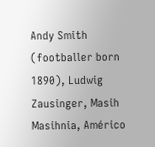Andy Smith (footballer born 1890), Ludwig Zausinger, Masih Masihnia, Américo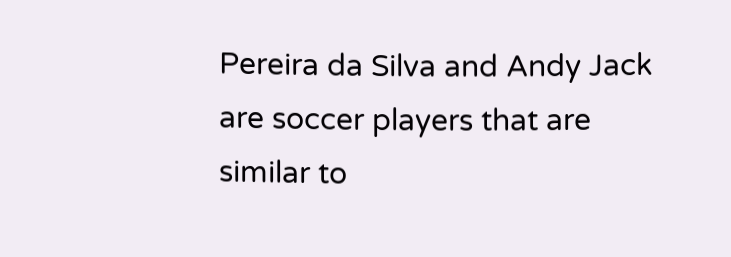Pereira da Silva and Andy Jack are soccer players that are similar to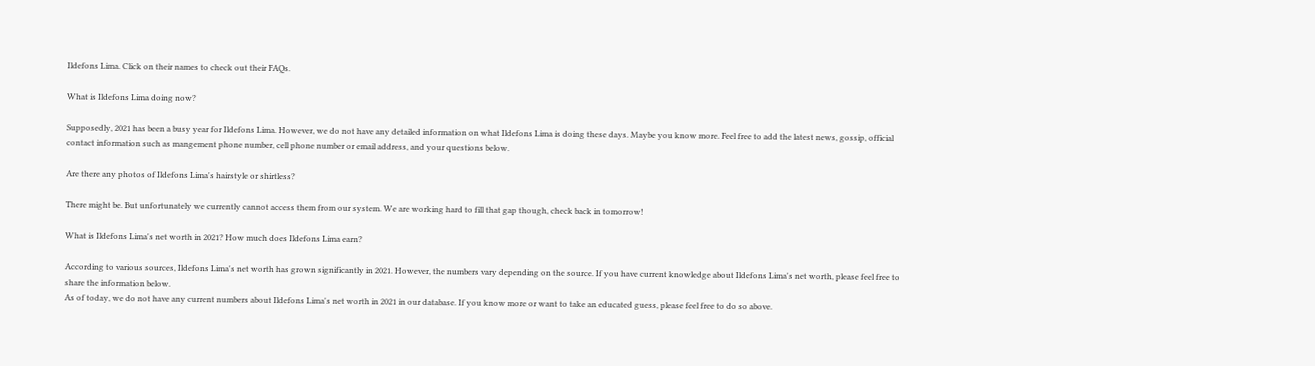Ildefons Lima. Click on their names to check out their FAQs.

What is Ildefons Lima doing now?

Supposedly, 2021 has been a busy year for Ildefons Lima. However, we do not have any detailed information on what Ildefons Lima is doing these days. Maybe you know more. Feel free to add the latest news, gossip, official contact information such as mangement phone number, cell phone number or email address, and your questions below.

Are there any photos of Ildefons Lima's hairstyle or shirtless?

There might be. But unfortunately we currently cannot access them from our system. We are working hard to fill that gap though, check back in tomorrow!

What is Ildefons Lima's net worth in 2021? How much does Ildefons Lima earn?

According to various sources, Ildefons Lima's net worth has grown significantly in 2021. However, the numbers vary depending on the source. If you have current knowledge about Ildefons Lima's net worth, please feel free to share the information below.
As of today, we do not have any current numbers about Ildefons Lima's net worth in 2021 in our database. If you know more or want to take an educated guess, please feel free to do so above.